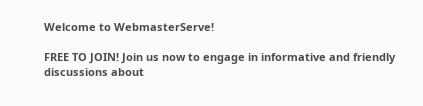Welcome to WebmasterServe!

FREE TO JOIN! Join us now to engage in informative and friendly discussions about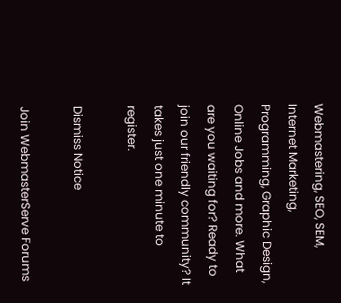Webmastering, SEO, SEM, Internet Marketing, Programming, Graphic Design, Online Jobs and more. What are you waiting for? Ready to join our friendly community? It takes just one minute to register.

Dismiss Notice

Join WebmasterServe Forums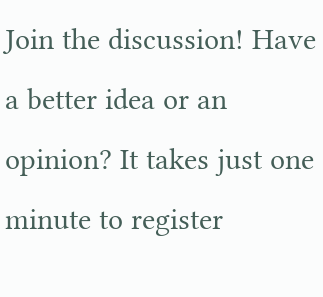Join the discussion! Have a better idea or an opinion? It takes just one minute to register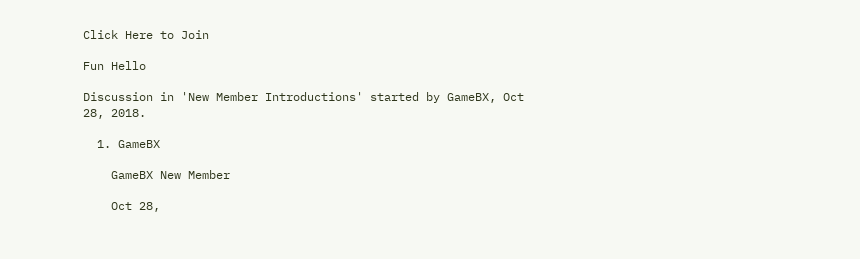Click Here to Join

Fun Hello

Discussion in 'New Member Introductions' started by GameBX, Oct 28, 2018.

  1. GameBX

    GameBX New Member

    Oct 28,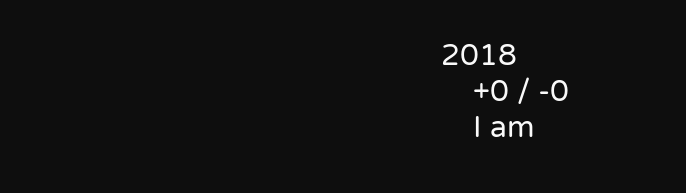2018
    +0 / -0
    I am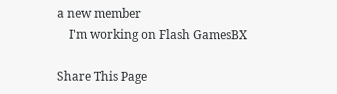a new member
    I'm working on Flash GamesBX

Share This Page